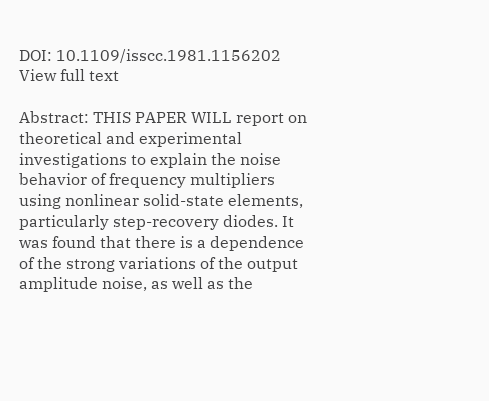DOI: 10.1109/isscc.1981.1156202
View full text

Abstract: THIS PAPER WILL report on theoretical and experimental investigations to explain the noise behavior of frequency multipliers using nonlinear solid-state elements, particularly step-recovery diodes. It was found that there is a dependence of the strong variations of the output amplitude noise, as well as the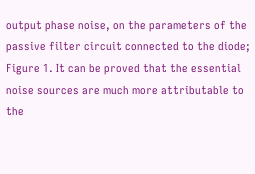output phase noise, on the parameters of the passive filter circuit connected to the diode; Figure 1. It can be proved that the essential noise sources are much more attributable to the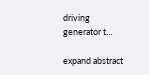driving generator t…

expand abstract